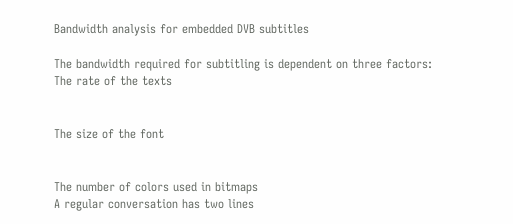Bandwidth analysis for embedded DVB subtitles

The bandwidth required for subtitling is dependent on three factors:
The rate of the texts


The size of the font


The number of colors used in bitmaps
A regular conversation has two lines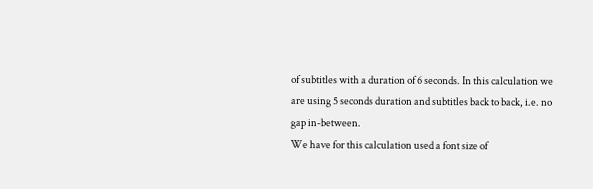of subtitles with a duration of 6 seconds. In this calculation we are using 5 seconds duration and subtitles back to back, i.e. no gap in-between.
We have for this calculation used a font size of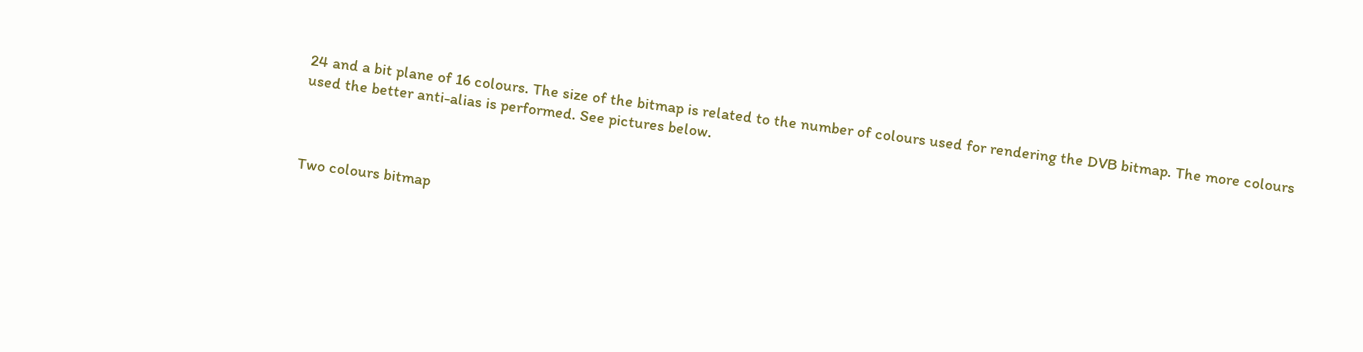24 and a bit plane of 16 colours. The size of the bitmap is related to the number of colours used for rendering the DVB bitmap. The more colours used the better anti-alias is performed. See pictures below.



Two colours bitmap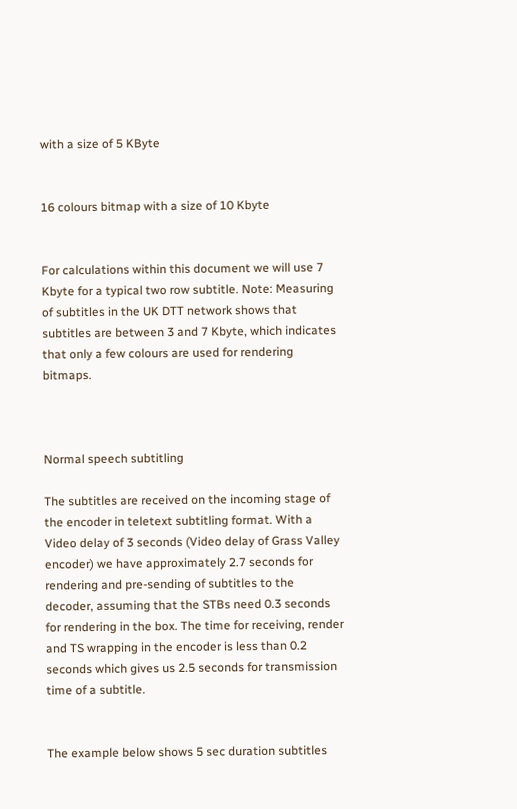with a size of 5 KByte


16 colours bitmap with a size of 10 Kbyte


For calculations within this document we will use 7 Kbyte for a typical two row subtitle. Note: Measuring of subtitles in the UK DTT network shows that subtitles are between 3 and 7 Kbyte, which indicates that only a few colours are used for rendering bitmaps.



Normal speech subtitling

The subtitles are received on the incoming stage of the encoder in teletext subtitling format. With a Video delay of 3 seconds (Video delay of Grass Valley encoder) we have approximately 2.7 seconds for rendering and pre-sending of subtitles to the decoder, assuming that the STBs need 0.3 seconds for rendering in the box. The time for receiving, render and TS wrapping in the encoder is less than 0.2 seconds which gives us 2.5 seconds for transmission time of a subtitle.


The example below shows 5 sec duration subtitles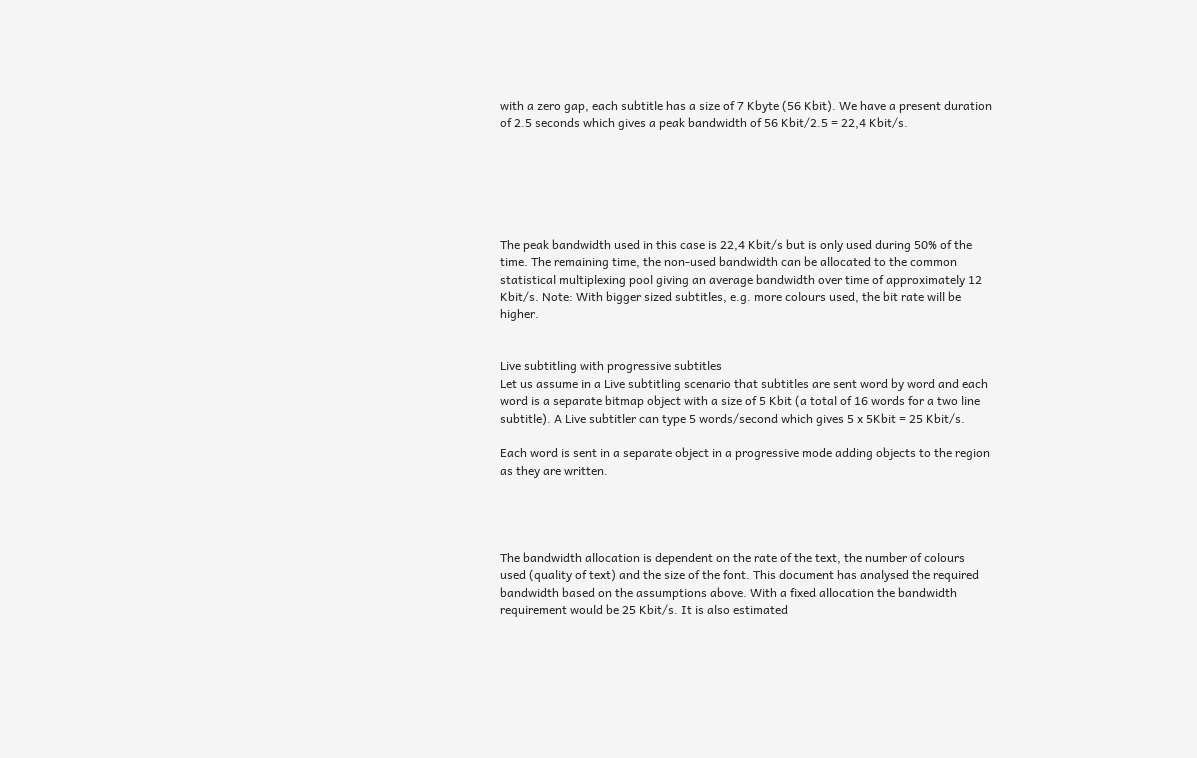with a zero gap, each subtitle has a size of 7 Kbyte (56 Kbit). We have a present duration of 2.5 seconds which gives a peak bandwidth of 56 Kbit/2.5 = 22,4 Kbit/s.






The peak bandwidth used in this case is 22,4 Kbit/s but is only used during 50% of the time. The remaining time, the non-used bandwidth can be allocated to the common statistical multiplexing pool giving an average bandwidth over time of approximately 12 Kbit/s. Note: With bigger sized subtitles, e.g. more colours used, the bit rate will be higher.


Live subtitling with progressive subtitles
Let us assume in a Live subtitling scenario that subtitles are sent word by word and each word is a separate bitmap object with a size of 5 Kbit (a total of 16 words for a two line subtitle). A Live subtitler can type 5 words/second which gives 5 x 5Kbit = 25 Kbit/s.

Each word is sent in a separate object in a progressive mode adding objects to the region as they are written.




The bandwidth allocation is dependent on the rate of the text, the number of colours used (quality of text) and the size of the font. This document has analysed the required bandwidth based on the assumptions above. With a fixed allocation the bandwidth requirement would be 25 Kbit/s. It is also estimated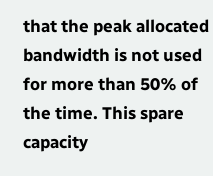that the peak allocated bandwidth is not used for more than 50% of the time. This spare capacity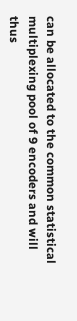can be allocated to the common statistical multiplexing pool of 9 encoders and will thus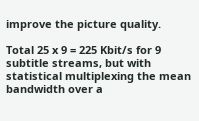improve the picture quality.

Total 25 x 9 = 225 Kbit/s for 9 subtitle streams, but with statistical multiplexing the mean bandwidth over a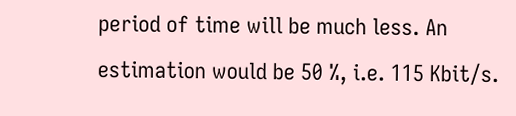period of time will be much less. An estimation would be 50 %, i.e. 115 Kbit/s.